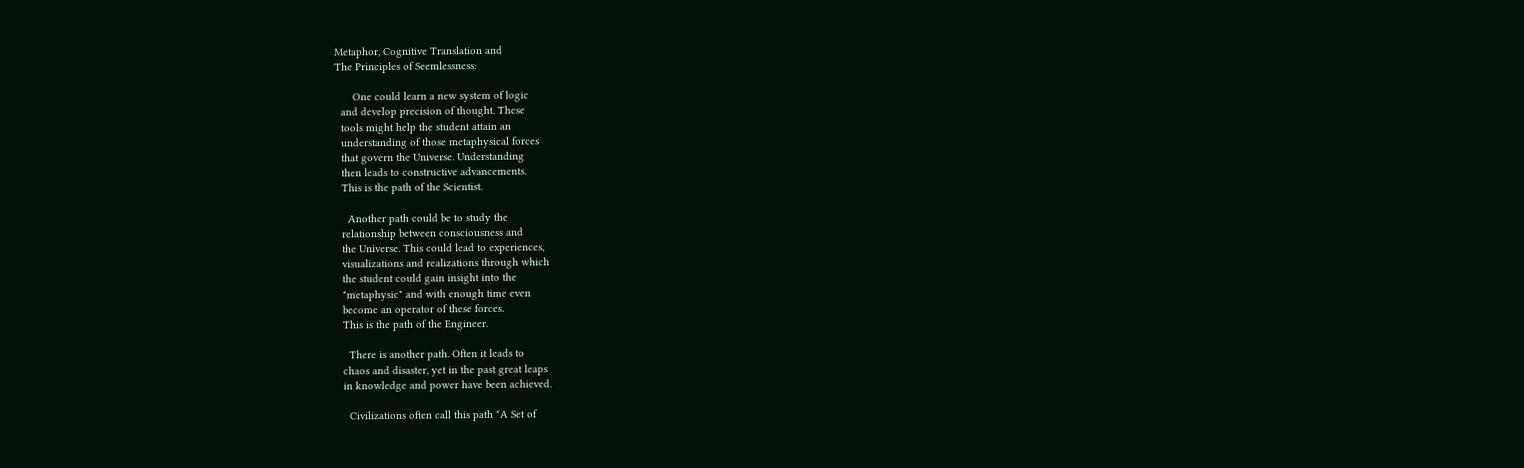Metaphor, Cognitive Translation and
The Principles of Seemlessness:

      One could learn a new system of logic
  and develop precision of thought. These
  tools might help the student attain an
  understanding of those metaphysical forces
  that govern the Universe. Understanding
  then leads to constructive advancements.
  This is the path of the Scientist.

    Another path could be to study the
  relationship between consciousness and
  the Universe. This could lead to experiences,
  visualizations and realizations through which
  the student could gain insight into the
  "metaphysic" and with enough time even
  become an operator of these forces.
  This is the path of the Engineer.

    There is another path. Often it leads to
  chaos and disaster, yet in the past great leaps
  in knowledge and power have been achieved.

    Civilizations often call this path "A Set of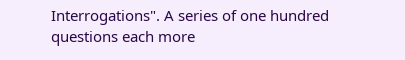Interrogations". A series of one hundred questions each more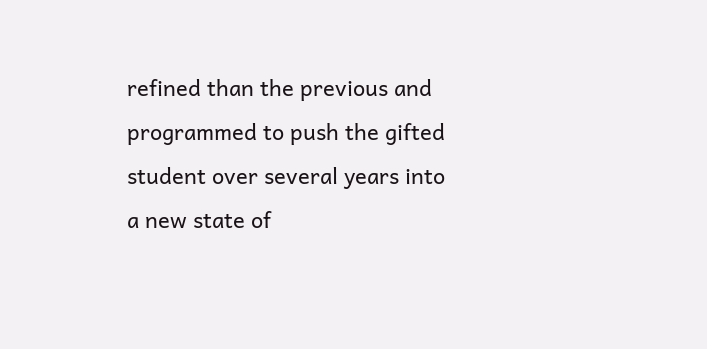refined than the previous and programmed to push the gifted student over several years into a new state of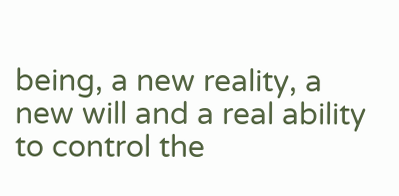being, a new reality, a new will and a real ability to control the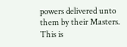powers delivered unto them by their Masters. This is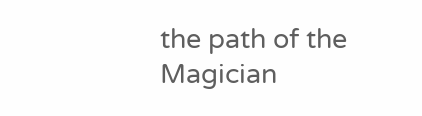the path of the Magician